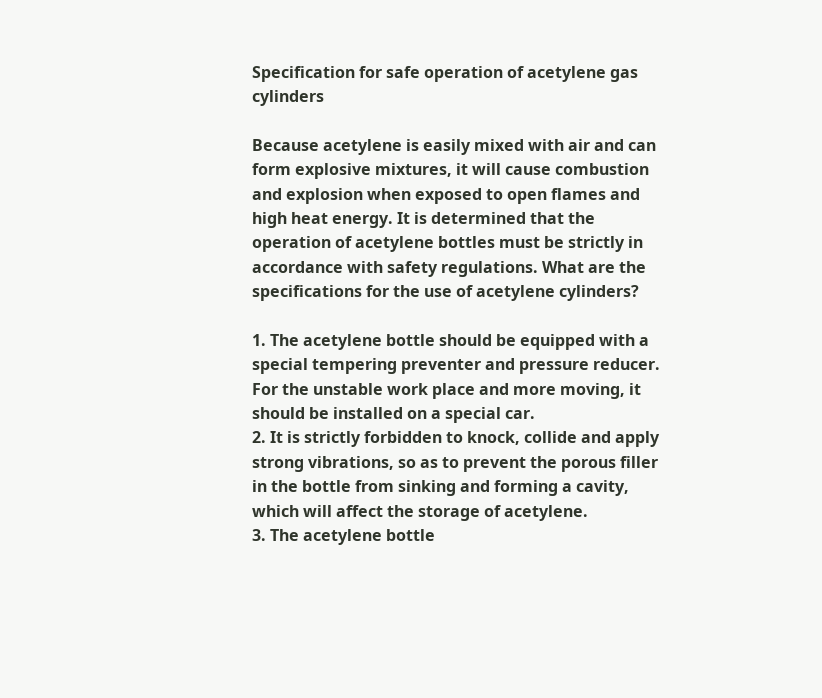Specification for safe operation of acetylene gas cylinders

Because acetylene is easily mixed with air and can form explosive mixtures, it will cause combustion and explosion when exposed to open flames and high heat energy. It is determined that the operation of acetylene bottles must be strictly in accordance with safety regulations. What are the specifications for the use of acetylene cylinders?

1. The acetylene bottle should be equipped with a special tempering preventer and pressure reducer. For the unstable work place and more moving, it should be installed on a special car.
2. It is strictly forbidden to knock, collide and apply strong vibrations, so as to prevent the porous filler in the bottle from sinking and forming a cavity, which will affect the storage of acetylene.
3. The acetylene bottle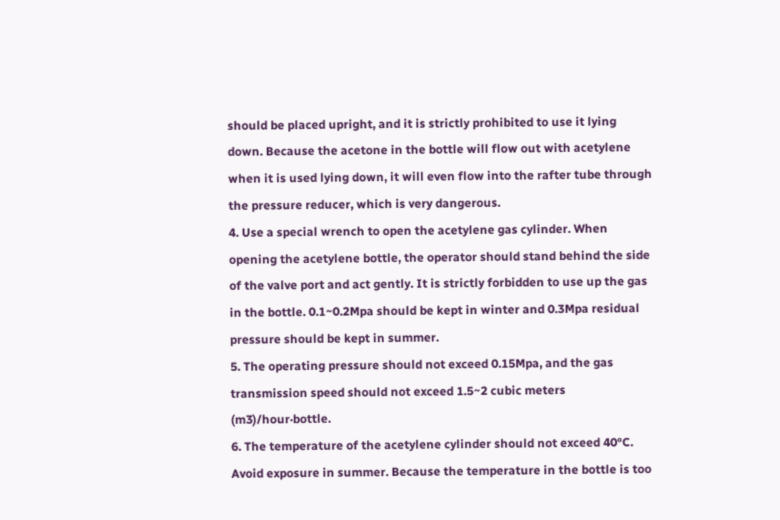should be placed upright, and it is strictly prohibited to use it lying down. Because the acetone in the bottle will flow out with acetylene when it is used lying down, it will even flow into the rafter tube through the pressure reducer, which is very dangerous.
4. Use a special wrench to open the acetylene gas cylinder. When opening the acetylene bottle, the operator should stand behind the side of the valve port and act gently. It is strictly forbidden to use up the gas in the bottle. 0.1~0.2Mpa should be kept in winter and 0.3Mpa residual pressure should be kept in summer.
5. The operating pressure should not exceed 0.15Mpa, and the gas transmission speed should not exceed 1.5~2 cubic meters (m3)/hour·bottle.
6. The temperature of the acetylene cylinder should not exceed 40°C. Avoid exposure in summer. Because the temperature in the bottle is too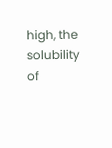high, the solubility of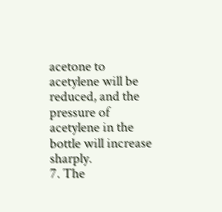acetone to acetylene will be reduced, and the pressure of acetylene in the bottle will increase sharply.
7. The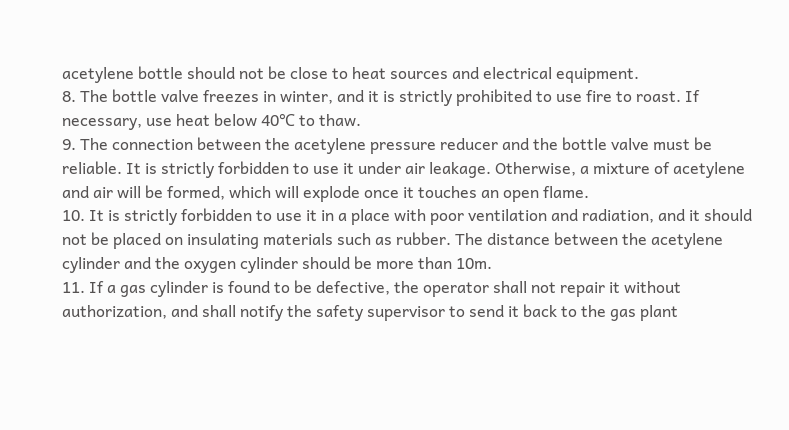acetylene bottle should not be close to heat sources and electrical equipment.
8. The bottle valve freezes in winter, and it is strictly prohibited to use fire to roast. If necessary, use heat below 40℃ to thaw.
9. The connection between the acetylene pressure reducer and the bottle valve must be reliable. It is strictly forbidden to use it under air leakage. Otherwise, a mixture of acetylene and air will be formed, which will explode once it touches an open flame.
10. It is strictly forbidden to use it in a place with poor ventilation and radiation, and it should not be placed on insulating materials such as rubber. The distance between the acetylene cylinder and the oxygen cylinder should be more than 10m.
11. If a gas cylinder is found to be defective, the operator shall not repair it without authorization, and shall notify the safety supervisor to send it back to the gas plant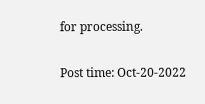for processing.

Post time: Oct-20-2022